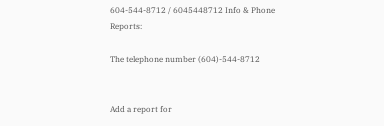604-544-8712 / 6045448712 Info & Phone Reports:

The telephone number (604)-544-8712


Add a report for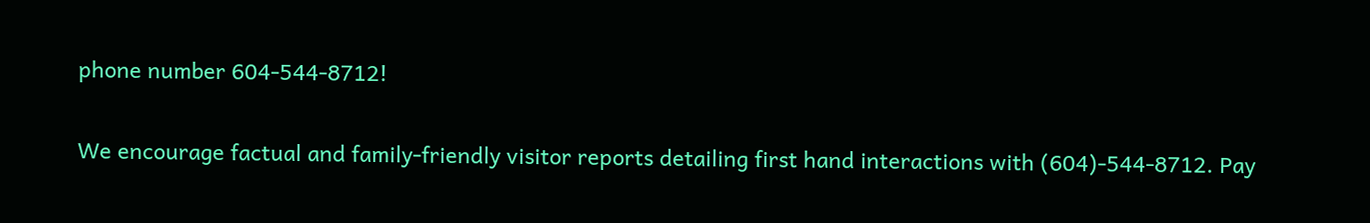phone number 604-544-8712!

We encourage factual and family-friendly visitor reports detailing first hand interactions with (604)-544-8712. Pay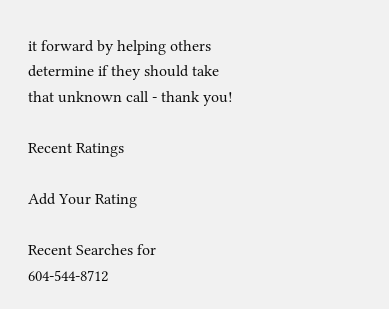it forward by helping others determine if they should take that unknown call - thank you!

Recent Ratings

Add Your Rating

Recent Searches for 604-544-8712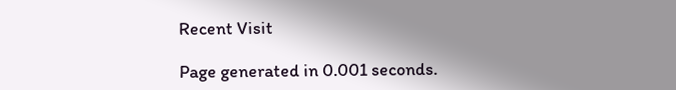Recent Visit

Page generated in 0.001 seconds.